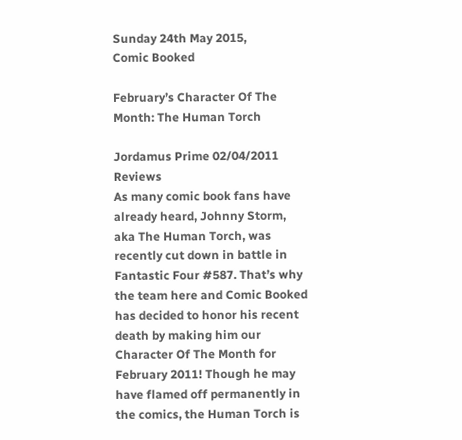Sunday 24th May 2015,
Comic Booked

February’s Character Of The Month: The Human Torch

Jordamus Prime 02/04/2011 Reviews
As many comic book fans have already heard, Johnny Storm, aka The Human Torch, was recently cut down in battle in Fantastic Four #587. That’s why the team here and Comic Booked has decided to honor his recent death by making him our Character Of The Month for February 2011! Though he may have flamed off permanently in the comics, the Human Torch is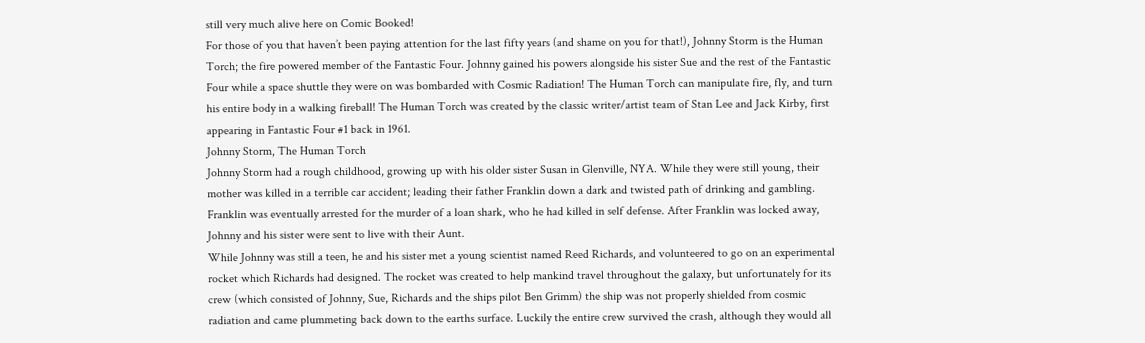still very much alive here on Comic Booked!
For those of you that haven’t been paying attention for the last fifty years (and shame on you for that!), Johnny Storm is the Human Torch; the fire powered member of the Fantastic Four. Johnny gained his powers alongside his sister Sue and the rest of the Fantastic Four while a space shuttle they were on was bombarded with Cosmic Radiation! The Human Torch can manipulate fire, fly, and turn his entire body in a walking fireball! The Human Torch was created by the classic writer/artist team of Stan Lee and Jack Kirby, first appearing in Fantastic Four #1 back in 1961.
Johnny Storm, The Human Torch
Johnny Storm had a rough childhood, growing up with his older sister Susan in Glenville, NYA. While they were still young, their mother was killed in a terrible car accident; leading their father Franklin down a dark and twisted path of drinking and gambling. Franklin was eventually arrested for the murder of a loan shark, who he had killed in self defense. After Franklin was locked away, Johnny and his sister were sent to live with their Aunt.
While Johnny was still a teen, he and his sister met a young scientist named Reed Richards, and volunteered to go on an experimental rocket which Richards had designed. The rocket was created to help mankind travel throughout the galaxy, but unfortunately for its crew (which consisted of Johnny, Sue, Richards and the ships pilot Ben Grimm) the ship was not properly shielded from cosmic radiation and came plummeting back down to the earths surface. Luckily the entire crew survived the crash, although they would all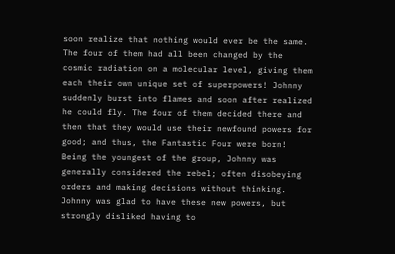soon realize that nothing would ever be the same. The four of them had all been changed by the cosmic radiation on a molecular level, giving them each their own unique set of superpowers! Johnny suddenly burst into flames and soon after realized he could fly. The four of them decided there and then that they would use their newfound powers for good; and thus, the Fantastic Four were born!
Being the youngest of the group, Johnny was generally considered the rebel; often disobeying orders and making decisions without thinking. Johnny was glad to have these new powers, but strongly disliked having to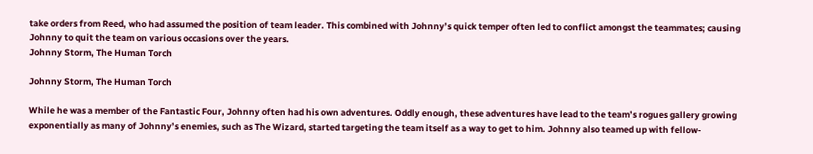take orders from Reed, who had assumed the position of team leader. This combined with Johnny’s quick temper often led to conflict amongst the teammates; causing Johnny to quit the team on various occasions over the years.
Johnny Storm, The Human Torch

Johnny Storm, The Human Torch

While he was a member of the Fantastic Four, Johnny often had his own adventures. Oddly enough, these adventures have lead to the team’s rogues gallery growing exponentially as many of Johnny’s enemies, such as The Wizard, started targeting the team itself as a way to get to him. Johnny also teamed up with fellow-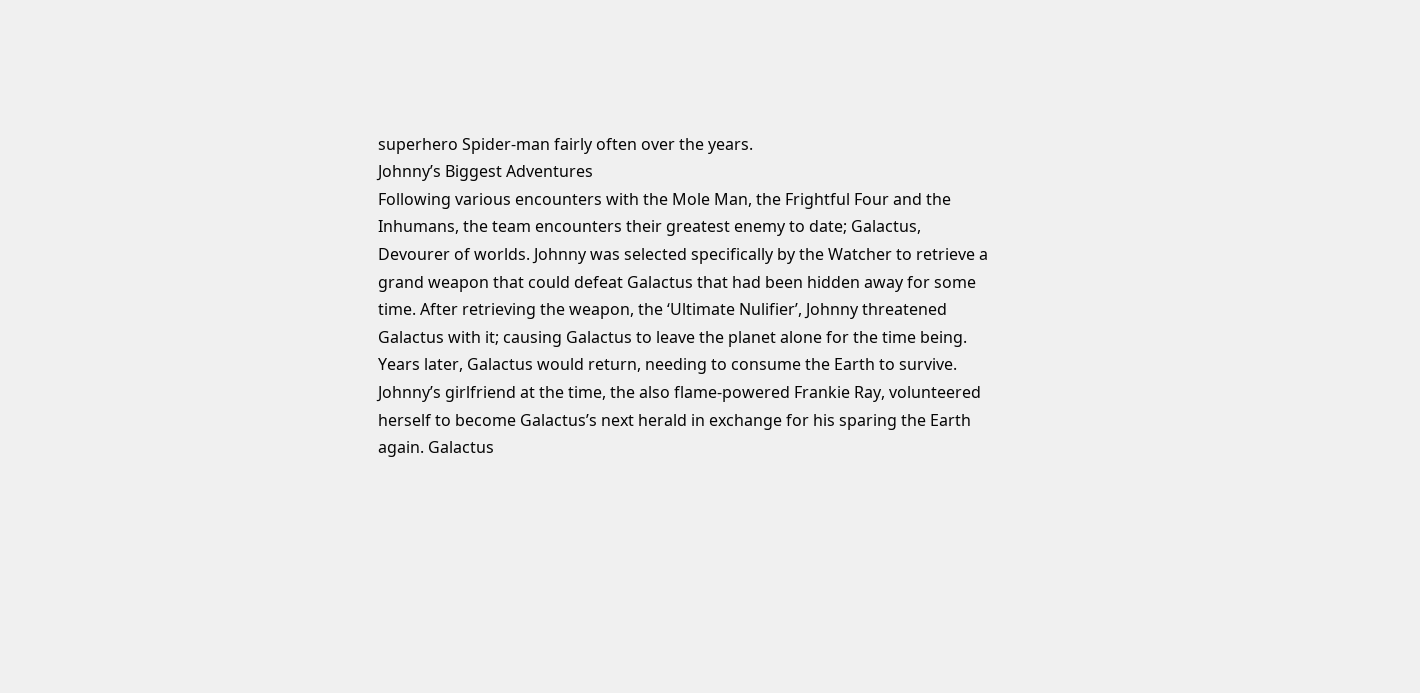superhero Spider-man fairly often over the years.
Johnny’s Biggest Adventures
Following various encounters with the Mole Man, the Frightful Four and the Inhumans, the team encounters their greatest enemy to date; Galactus, Devourer of worlds. Johnny was selected specifically by the Watcher to retrieve a grand weapon that could defeat Galactus that had been hidden away for some time. After retrieving the weapon, the ‘Ultimate Nulifier’, Johnny threatened Galactus with it; causing Galactus to leave the planet alone for the time being. Years later, Galactus would return, needing to consume the Earth to survive. Johnny’s girlfriend at the time, the also flame-powered Frankie Ray, volunteered herself to become Galactus’s next herald in exchange for his sparing the Earth again. Galactus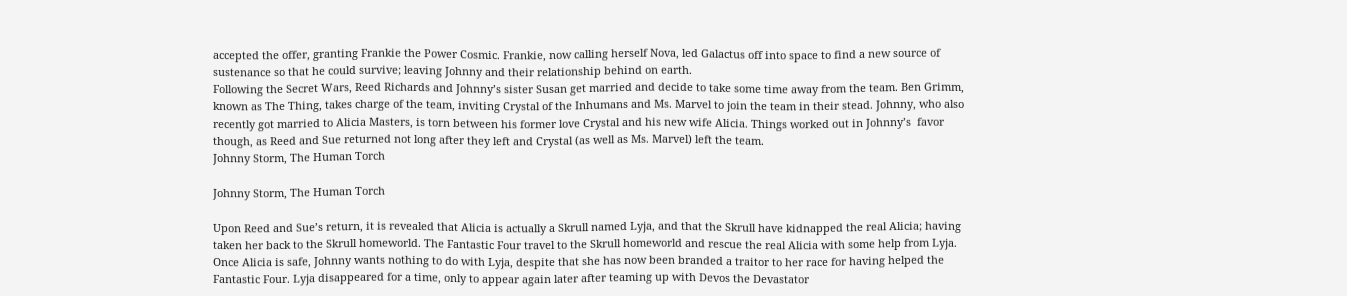accepted the offer, granting Frankie the Power Cosmic. Frankie, now calling herself Nova, led Galactus off into space to find a new source of sustenance so that he could survive; leaving Johnny and their relationship behind on earth.
Following the Secret Wars, Reed Richards and Johnny’s sister Susan get married and decide to take some time away from the team. Ben Grimm, known as The Thing, takes charge of the team, inviting Crystal of the Inhumans and Ms. Marvel to join the team in their stead. Johnny, who also recently got married to Alicia Masters, is torn between his former love Crystal and his new wife Alicia. Things worked out in Johnny’s  favor though, as Reed and Sue returned not long after they left and Crystal (as well as Ms. Marvel) left the team.
Johnny Storm, The Human Torch

Johnny Storm, The Human Torch

Upon Reed and Sue’s return, it is revealed that Alicia is actually a Skrull named Lyja, and that the Skrull have kidnapped the real Alicia; having taken her back to the Skrull homeworld. The Fantastic Four travel to the Skrull homeworld and rescue the real Alicia with some help from Lyja. Once Alicia is safe, Johnny wants nothing to do with Lyja, despite that she has now been branded a traitor to her race for having helped the Fantastic Four. Lyja disappeared for a time, only to appear again later after teaming up with Devos the Devastator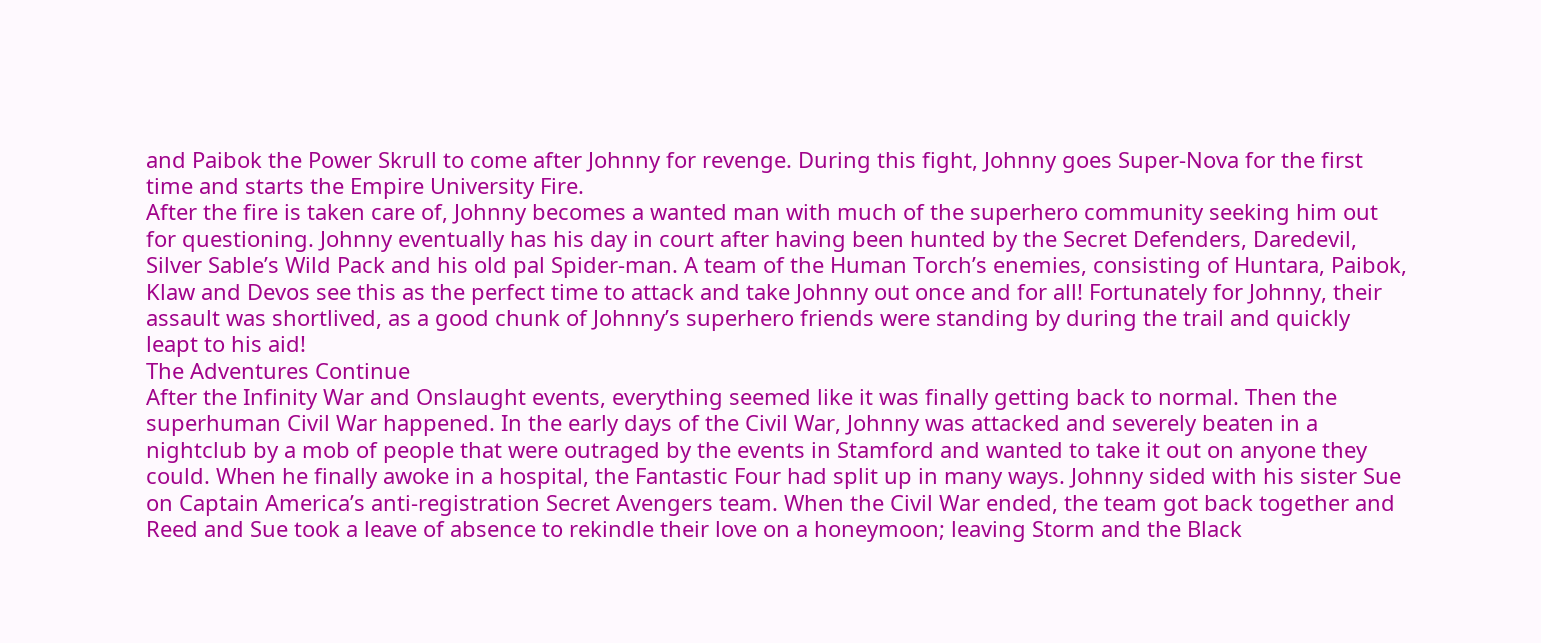and Paibok the Power Skrull to come after Johnny for revenge. During this fight, Johnny goes Super-Nova for the first time and starts the Empire University Fire.
After the fire is taken care of, Johnny becomes a wanted man with much of the superhero community seeking him out for questioning. Johnny eventually has his day in court after having been hunted by the Secret Defenders, Daredevil, Silver Sable’s Wild Pack and his old pal Spider-man. A team of the Human Torch’s enemies, consisting of Huntara, Paibok, Klaw and Devos see this as the perfect time to attack and take Johnny out once and for all! Fortunately for Johnny, their assault was shortlived, as a good chunk of Johnny’s superhero friends were standing by during the trail and quickly leapt to his aid!
The Adventures Continue
After the Infinity War and Onslaught events, everything seemed like it was finally getting back to normal. Then the superhuman Civil War happened. In the early days of the Civil War, Johnny was attacked and severely beaten in a nightclub by a mob of people that were outraged by the events in Stamford and wanted to take it out on anyone they could. When he finally awoke in a hospital, the Fantastic Four had split up in many ways. Johnny sided with his sister Sue on Captain America’s anti-registration Secret Avengers team. When the Civil War ended, the team got back together and Reed and Sue took a leave of absence to rekindle their love on a honeymoon; leaving Storm and the Black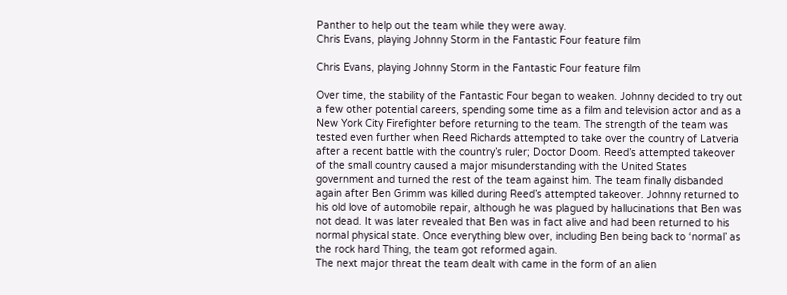Panther to help out the team while they were away.
Chris Evans, playing Johnny Storm in the Fantastic Four feature film

Chris Evans, playing Johnny Storm in the Fantastic Four feature film

Over time, the stability of the Fantastic Four began to weaken. Johnny decided to try out a few other potential careers, spending some time as a film and television actor and as a New York City Firefighter before returning to the team. The strength of the team was tested even further when Reed Richards attempted to take over the country of Latveria after a recent battle with the country’s ruler; Doctor Doom. Reed’s attempted takeover of the small country caused a major misunderstanding with the United States government and turned the rest of the team against him. The team finally disbanded again after Ben Grimm was killed during Reed’s attempted takeover. Johnny returned to his old love of automobile repair, although he was plagued by hallucinations that Ben was not dead. It was later revealed that Ben was in fact alive and had been returned to his normal physical state. Once everything blew over, including Ben being back to ‘normal’ as the rock hard Thing, the team got reformed again.
The next major threat the team dealt with came in the form of an alien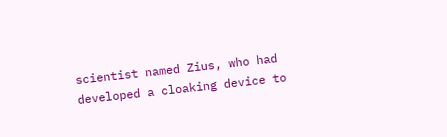scientist named Zius, who had developed a cloaking device to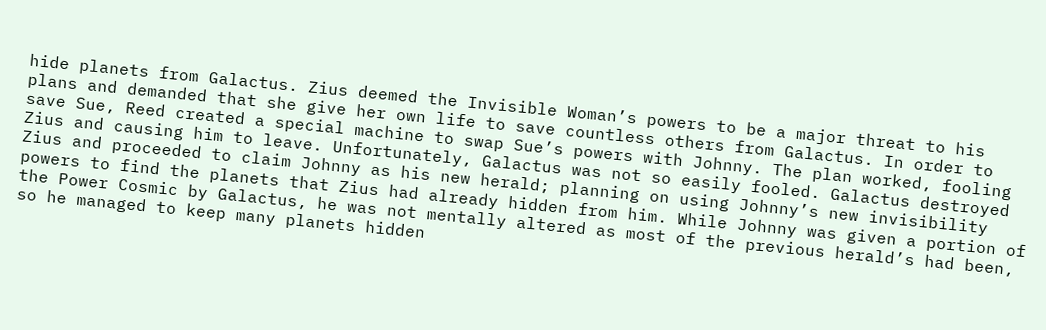hide planets from Galactus. Zius deemed the Invisible Woman’s powers to be a major threat to his plans and demanded that she give her own life to save countless others from Galactus. In order to save Sue, Reed created a special machine to swap Sue’s powers with Johnny. The plan worked, fooling Zius and causing him to leave. Unfortunately, Galactus was not so easily fooled. Galactus destroyed Zius and proceeded to claim Johnny as his new herald; planning on using Johnny’s new invisibility powers to find the planets that Zius had already hidden from him. While Johnny was given a portion of the Power Cosmic by Galactus, he was not mentally altered as most of the previous herald’s had been, so he managed to keep many planets hidden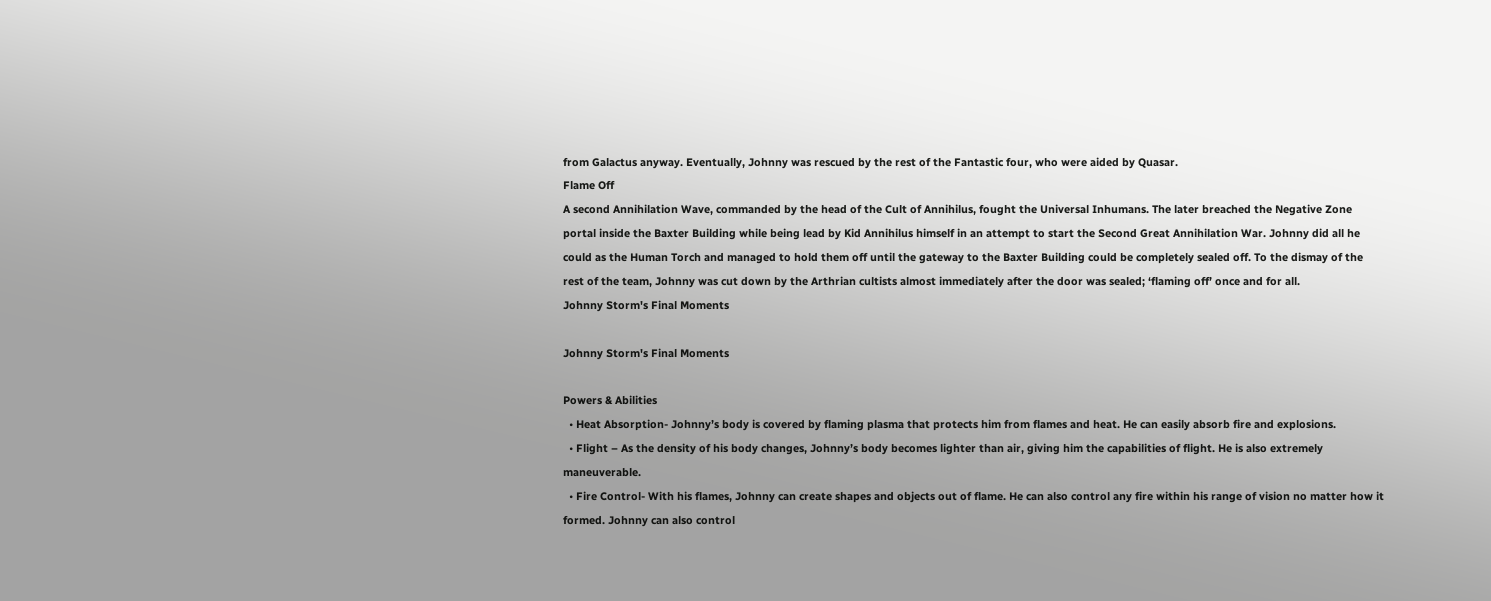from Galactus anyway. Eventually, Johnny was rescued by the rest of the Fantastic four, who were aided by Quasar.
Flame Off
A second Annihilation Wave, commanded by the head of the Cult of Annihilus, fought the Universal Inhumans. The later breached the Negative Zone portal inside the Baxter Building while being lead by Kid Annihilus himself in an attempt to start the Second Great Annihilation War. Johnny did all he could as the Human Torch and managed to hold them off until the gateway to the Baxter Building could be completely sealed off. To the dismay of the rest of the team, Johnny was cut down by the Arthrian cultists almost immediately after the door was sealed; ‘flaming off’ once and for all.
Johnny Storm's Final Moments

Johnny Storm's Final Moments

Powers & Abilities
  • Heat Absorption- Johnny’s body is covered by flaming plasma that protects him from flames and heat. He can easily absorb fire and explosions.
  • Flight – As the density of his body changes, Johnny’s body becomes lighter than air, giving him the capabilities of flight. He is also extremely maneuverable.
  • Fire Control- With his flames, Johnny can create shapes and objects out of flame. He can also control any fire within his range of vision no matter how it formed. Johnny can also control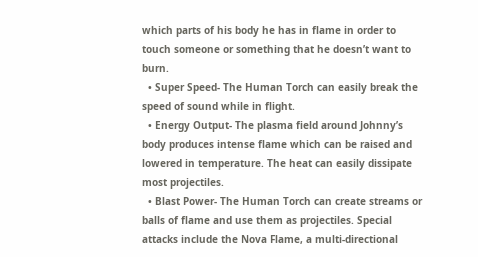which parts of his body he has in flame in order to touch someone or something that he doesn’t want to burn.
  • Super Speed- The Human Torch can easily break the speed of sound while in flight.
  • Energy Output- The plasma field around Johnny’s body produces intense flame which can be raised and lowered in temperature. The heat can easily dissipate most projectiles.
  • Blast Power- The Human Torch can create streams or balls of flame and use them as projectiles. Special attacks include the Nova Flame, a multi-directional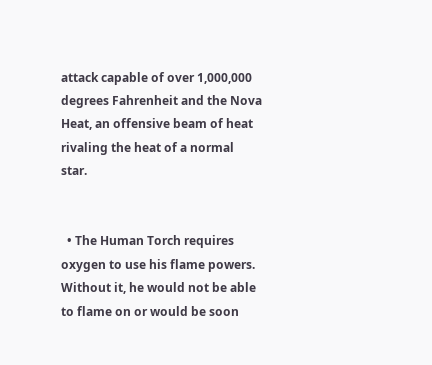attack capable of over 1,000,000 degrees Fahrenheit and the Nova Heat, an offensive beam of heat rivaling the heat of a normal star.


  • The Human Torch requires oxygen to use his flame powers. Without it, he would not be able to flame on or would be soon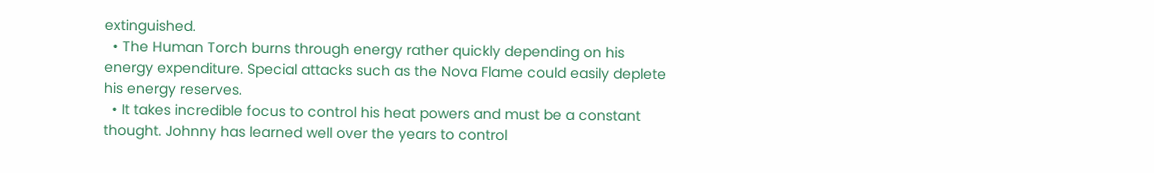extinguished.
  • The Human Torch burns through energy rather quickly depending on his energy expenditure. Special attacks such as the Nova Flame could easily deplete his energy reserves.
  • It takes incredible focus to control his heat powers and must be a constant thought. Johnny has learned well over the years to control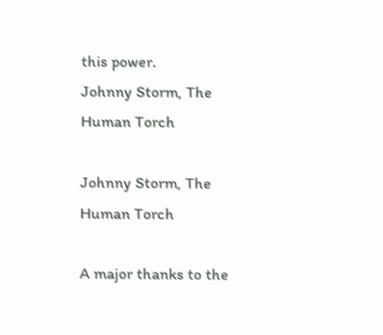this power.
Johnny Storm, The Human Torch

Johnny Storm, The Human Torch

A major thanks to the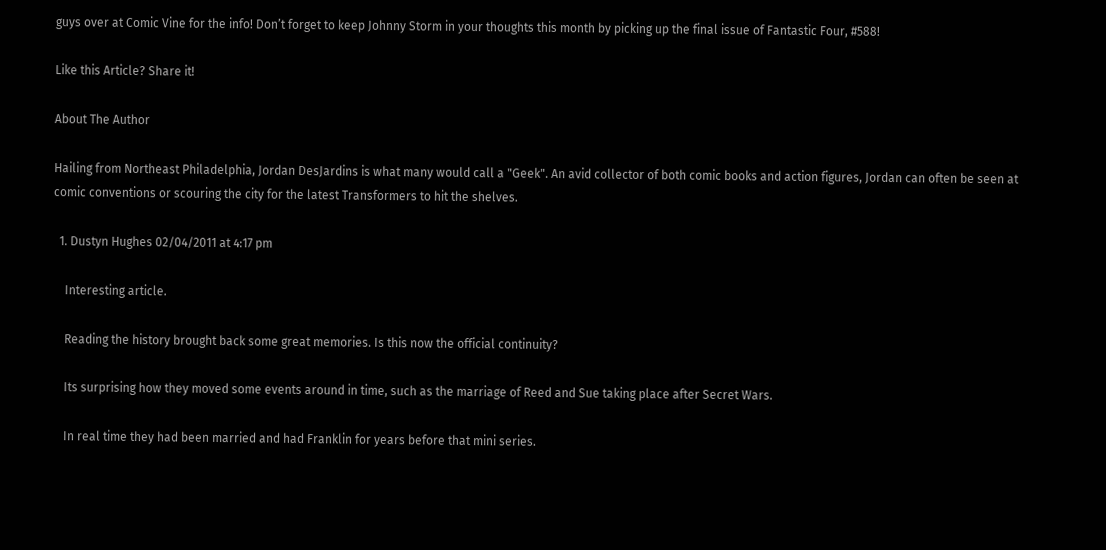guys over at Comic Vine for the info! Don’t forget to keep Johnny Storm in your thoughts this month by picking up the final issue of Fantastic Four, #588!

Like this Article? Share it!

About The Author

Hailing from Northeast Philadelphia, Jordan DesJardins is what many would call a "Geek". An avid collector of both comic books and action figures, Jordan can often be seen at comic conventions or scouring the city for the latest Transformers to hit the shelves.

  1. Dustyn Hughes 02/04/2011 at 4:17 pm

    Interesting article.

    Reading the history brought back some great memories. Is this now the official continuity?

    Its surprising how they moved some events around in time, such as the marriage of Reed and Sue taking place after Secret Wars.

    In real time they had been married and had Franklin for years before that mini series.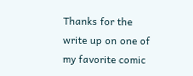Thanks for the write up on one of my favorite comic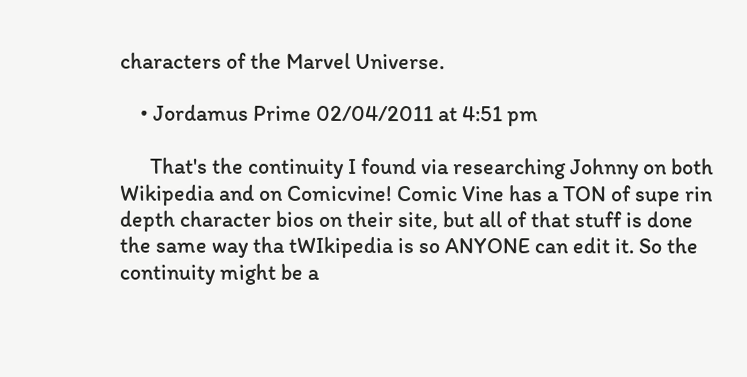characters of the Marvel Universe.

    • Jordamus Prime 02/04/2011 at 4:51 pm

      That's the continuity I found via researching Johnny on both Wikipedia and on Comicvine! Comic Vine has a TON of supe rin depth character bios on their site, but all of that stuff is done the same way tha tWIkipedia is so ANYONE can edit it. So the continuity might be a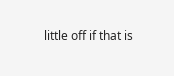little off if that is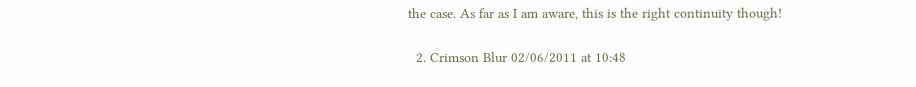the case. As far as I am aware, this is the right continuity though!

  2. Crimson Blur 02/06/2011 at 10:48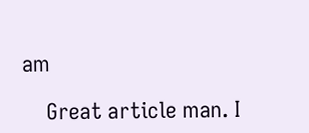am

    Great article man. I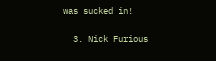was sucked in!

  3. Nick Furious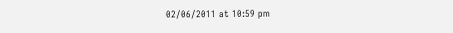02/06/2011 at 10:59 pm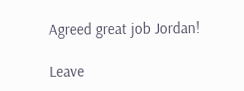Agreed great job Jordan!

Leave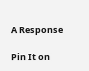A Response

Pin It on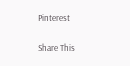Pinterest

Share This